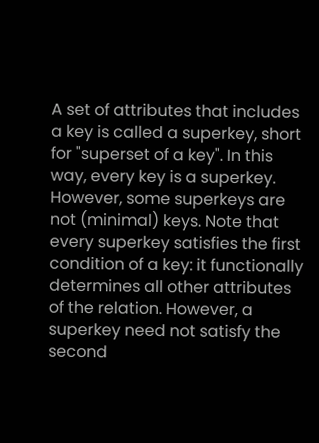A set of attributes that includes a key is called a superkey, short for "superset of a key". In this way, every key is a superkey. However, some superkeys are not (minimal) keys. Note that every superkey satisfies the first condition of a key: it functionally determines all other attributes of the relation. However, a superkey need not satisfy the second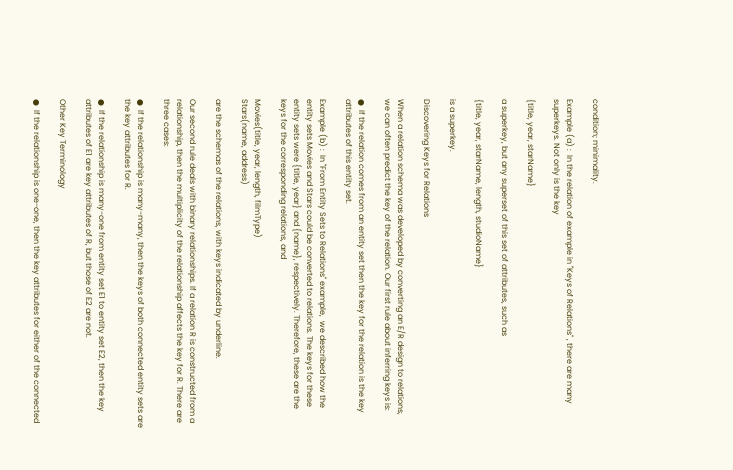condition; minimality.

Example (a) :  In the relation of example in "Keys of Relations" , there are many superkeys. Not only is the key

{title, year, starName}

a superkey, but any superset of this set of attributes, such as

{title, year, starName, length, studioName}

is a superkey.

Discovering Keys for Relations

When a relation schema was developed by converting an E/R design to relations, we can often predict the key of the relation. Our first rule about inferring keys is:

●  If the relation comes from an entity set then the key for the relation is the key attributes of this entity set.

Example (b) :  In "From Entity Sets to Relations" example,  we described how the entity sets Movies and Stars could be converted to relations. The keys for these entity sets were {title, year} and {name}, respectively. Therefore, these are the keys for the corresponding relations, and

Movies(title, year, length, filmType)
Stars(name, address)

are the schemas of the relations, with keys indicated by underline.

Our second rule deals with binary relationships. If a relation R is constructed from a relationship, then the multiplicity of the relationship affects the key for R. There are three cases:

●  If the relationship is many-many, then the keys of both connected entity sets are the key attributes for R.

●  If the relationship is many-one from entity set E1 to entity set E2, then the key attributes of E1 are key attributes of R, but those of E2 are not.

Other Key Terminology

●  If the relationship is one-one, then the key attributes for either of the connected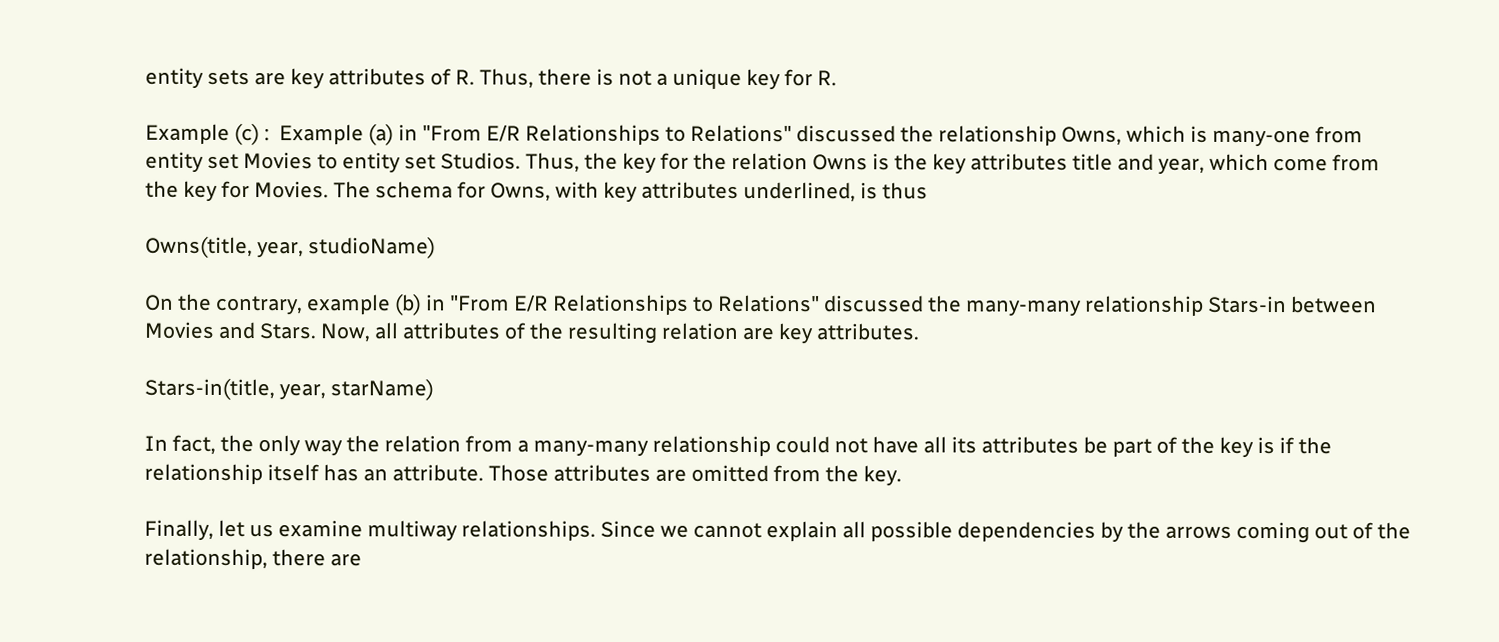entity sets are key attributes of R. Thus, there is not a unique key for R.

Example (c) :  Example (a) in "From E/R Relationships to Relations" discussed the relationship Owns, which is many-one from entity set Movies to entity set Studios. Thus, the key for the relation Owns is the key attributes title and year, which come from the key for Movies. The schema for Owns, with key attributes underlined, is thus

Owns(title, year, studioName)

On the contrary, example (b) in "From E/R Relationships to Relations" discussed the many-many relationship Stars-in between Movies and Stars. Now, all attributes of the resulting relation are key attributes.

Stars-in(title, year, starName)

In fact, the only way the relation from a many-many relationship could not have all its attributes be part of the key is if the relationship itself has an attribute. Those attributes are omitted from the key.

Finally, let us examine multiway relationships. Since we cannot explain all possible dependencies by the arrows coming out of the relationship, there are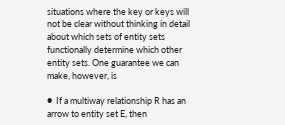situations where the key or keys will not be clear without thinking in detail about which sets of entity sets functionally determine which other entity sets. One guarantee we can make, however, is

●  If a multiway relationship R has an arrow to entity set E, then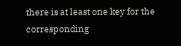there is at least one key for the corresponding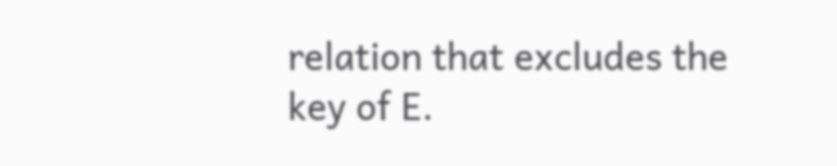relation that excludes the key of E.